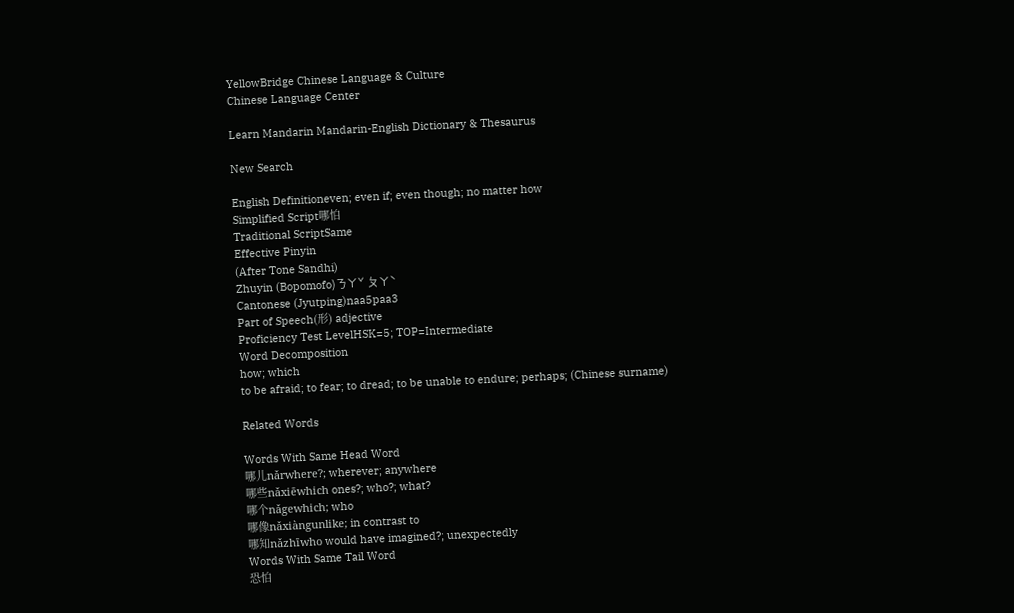YellowBridge Chinese Language & Culture
Chinese Language Center

Learn Mandarin Mandarin-English Dictionary & Thesaurus

New Search

English Definitioneven; even if; even though; no matter how
Simplified Script哪怕
Traditional ScriptSame
Effective Pinyin
(After Tone Sandhi)
Zhuyin (Bopomofo)ㄋㄚˇ ㄆㄚˋ
Cantonese (Jyutping)naa5paa3
Part of Speech(形) adjective
Proficiency Test LevelHSK=5; TOP=Intermediate
Word Decomposition
how; which
to be afraid; to fear; to dread; to be unable to endure; perhaps; (Chinese surname)

Related Words

Words With Same Head Word
哪儿nǎrwhere?; wherever; anywhere
哪些nǎxiēwhich ones?; who?; what?
哪个nǎgewhich; who
哪像nǎxiàngunlike; in contrast to
哪知nǎzhīwho would have imagined?; unexpectedly
Words With Same Tail Word
恐怕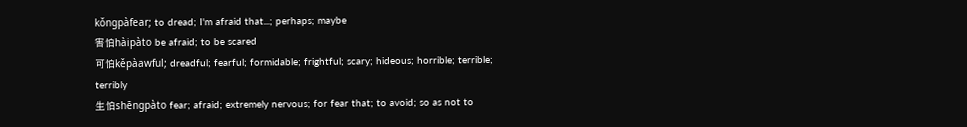kǒngpàfear; to dread; I'm afraid that...; perhaps; maybe
害怕hàipàto be afraid; to be scared
可怕kěpàawful; dreadful; fearful; formidable; frightful; scary; hideous; horrible; terrible; terribly
生怕shēngpàto fear; afraid; extremely nervous; for fear that; to avoid; so as not to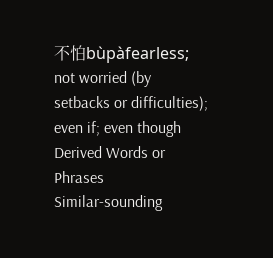不怕bùpàfearless; not worried (by setbacks or difficulties); even if; even though
Derived Words or Phrases
Similar-sounding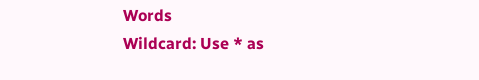Words
Wildcard: Use * as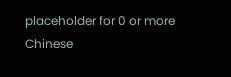placeholder for 0 or more
Chinese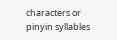characters or pinyin syllables